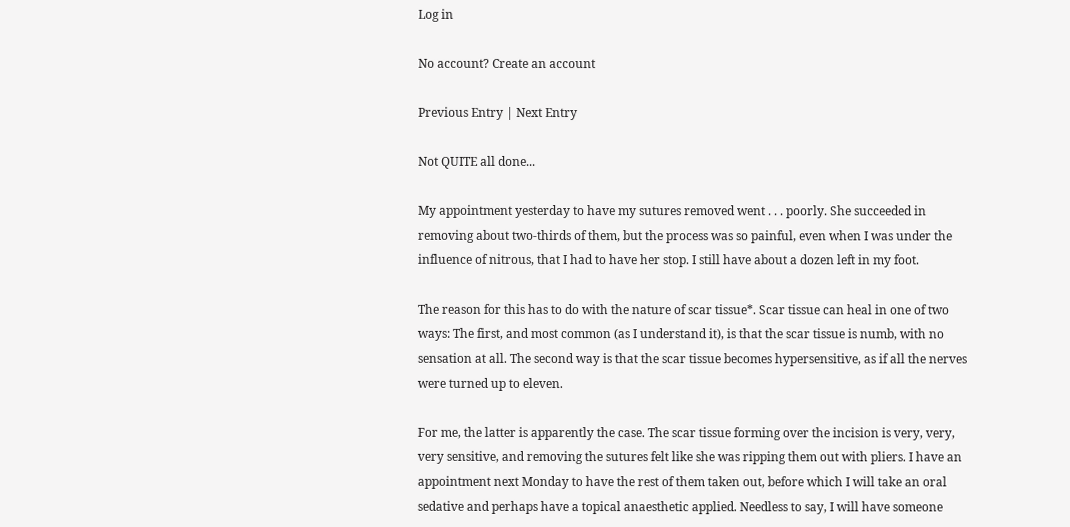Log in

No account? Create an account

Previous Entry | Next Entry

Not QUITE all done...

My appointment yesterday to have my sutures removed went . . . poorly. She succeeded in removing about two-thirds of them, but the process was so painful, even when I was under the influence of nitrous, that I had to have her stop. I still have about a dozen left in my foot.

The reason for this has to do with the nature of scar tissue*. Scar tissue can heal in one of two ways: The first, and most common (as I understand it), is that the scar tissue is numb, with no sensation at all. The second way is that the scar tissue becomes hypersensitive, as if all the nerves were turned up to eleven.

For me, the latter is apparently the case. The scar tissue forming over the incision is very, very, very sensitive, and removing the sutures felt like she was ripping them out with pliers. I have an appointment next Monday to have the rest of them taken out, before which I will take an oral sedative and perhaps have a topical anaesthetic applied. Needless to say, I will have someone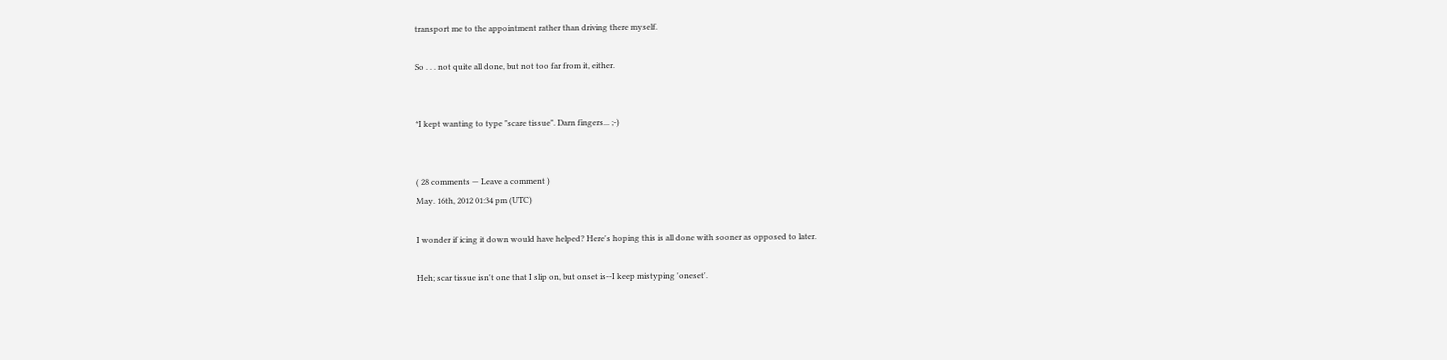transport me to the appointment rather than driving there myself.

So . . . not quite all done, but not too far from it, either.


*I kept wanting to type "scare tissue". Darn fingers... ;-)


( 28 comments — Leave a comment )
May. 16th, 2012 01:34 pm (UTC)

I wonder if icing it down would have helped? Here's hoping this is all done with sooner as opposed to later.

Heh; scar tissue isn't one that I slip on, but onset is--I keep mistyping 'oneset'.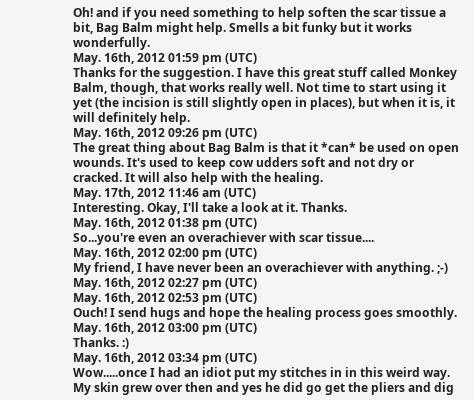Oh! and if you need something to help soften the scar tissue a bit, Bag Balm might help. Smells a bit funky but it works wonderfully.
May. 16th, 2012 01:59 pm (UTC)
Thanks for the suggestion. I have this great stuff called Monkey Balm, though, that works really well. Not time to start using it yet (the incision is still slightly open in places), but when it is, it will definitely help.
May. 16th, 2012 09:26 pm (UTC)
The great thing about Bag Balm is that it *can* be used on open wounds. It's used to keep cow udders soft and not dry or cracked. It will also help with the healing.
May. 17th, 2012 11:46 am (UTC)
Interesting. Okay, I'll take a look at it. Thanks.
May. 16th, 2012 01:38 pm (UTC)
So...you're even an overachiever with scar tissue....
May. 16th, 2012 02:00 pm (UTC)
My friend, I have never been an overachiever with anything. ;-)
May. 16th, 2012 02:27 pm (UTC)
May. 16th, 2012 02:53 pm (UTC)
Ouch! I send hugs and hope the healing process goes smoothly.
May. 16th, 2012 03:00 pm (UTC)
Thanks. :)
May. 16th, 2012 03:34 pm (UTC)
Wow.....once I had an idiot put my stitches in in this weird way. My skin grew over then and yes he did go get the pliers and dig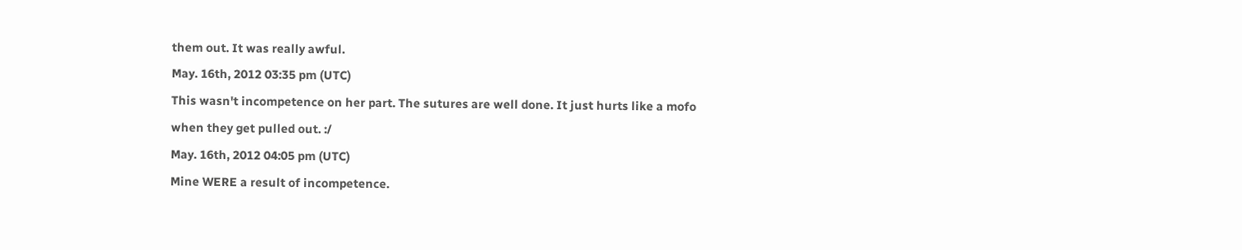them out. It was really awful.
May. 16th, 2012 03:35 pm (UTC)
This wasn't incompetence on her part. The sutures are well done. It just hurts like a mofo when they get pulled out. :/
May. 16th, 2012 04:05 pm (UTC)
Mine WERE a result of incompetence.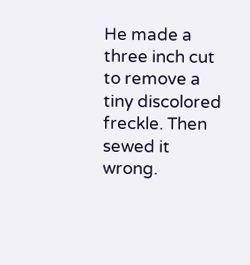He made a three inch cut to remove a tiny discolored freckle. Then sewed it wrong.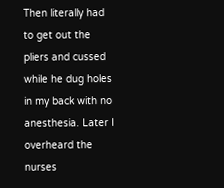Then literally had to get out the pliers and cussed while he dug holes in my back with no anesthesia. Later I overheard the nurses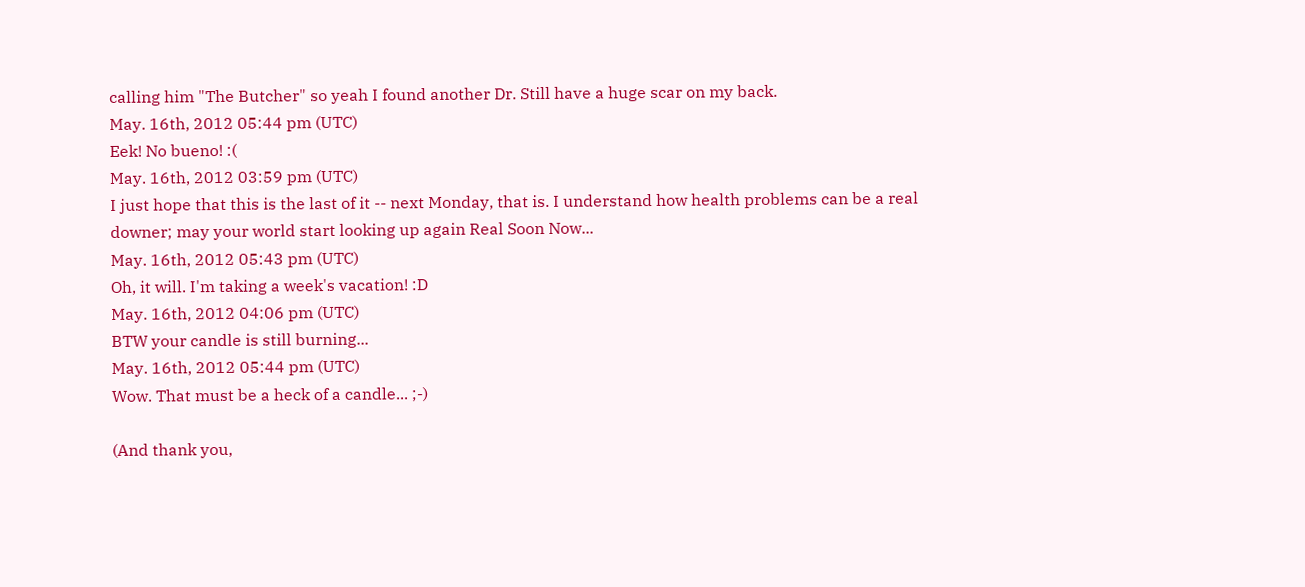calling him "The Butcher" so yeah I found another Dr. Still have a huge scar on my back.
May. 16th, 2012 05:44 pm (UTC)
Eek! No bueno! :(
May. 16th, 2012 03:59 pm (UTC)
I just hope that this is the last of it -- next Monday, that is. I understand how health problems can be a real downer; may your world start looking up again Real Soon Now...
May. 16th, 2012 05:43 pm (UTC)
Oh, it will. I'm taking a week's vacation! :D
May. 16th, 2012 04:06 pm (UTC)
BTW your candle is still burning...
May. 16th, 2012 05:44 pm (UTC)
Wow. That must be a heck of a candle... ;-)

(And thank you,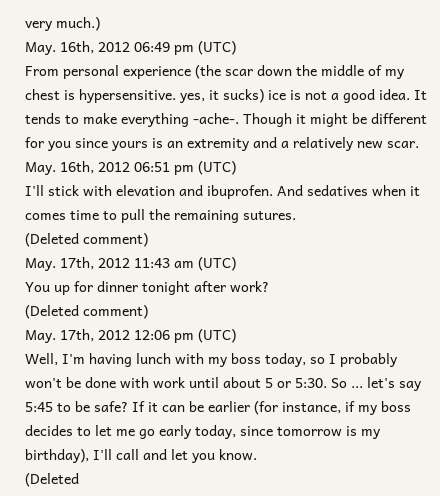very much.)
May. 16th, 2012 06:49 pm (UTC)
From personal experience (the scar down the middle of my chest is hypersensitive. yes, it sucks) ice is not a good idea. It tends to make everything -ache-. Though it might be different for you since yours is an extremity and a relatively new scar.
May. 16th, 2012 06:51 pm (UTC)
I'll stick with elevation and ibuprofen. And sedatives when it comes time to pull the remaining sutures.
(Deleted comment)
May. 17th, 2012 11:43 am (UTC)
You up for dinner tonight after work?
(Deleted comment)
May. 17th, 2012 12:06 pm (UTC)
Well, I'm having lunch with my boss today, so I probably won't be done with work until about 5 or 5:30. So ... let's say 5:45 to be safe? If it can be earlier (for instance, if my boss decides to let me go early today, since tomorrow is my birthday), I'll call and let you know.
(Deleted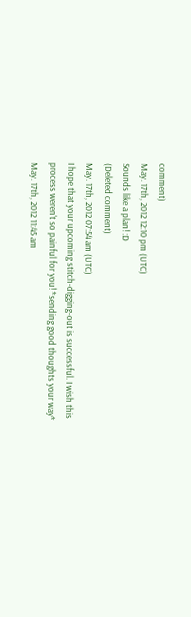comment)
May. 17th, 2012 12:10 pm (UTC)
Sounds like a plan! :D
(Deleted comment)
May. 17th, 2012 07:54 am (UTC)
I hope that your upcoming stitch-digging-out is successful. I wish this process weren't so painful for you! *sending good thoughts your way*
May. 17th, 2012 11:45 am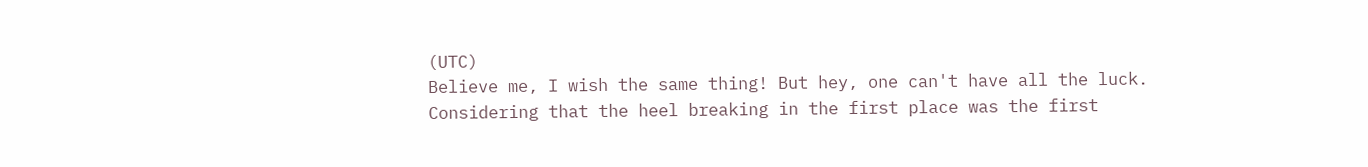(UTC)
Believe me, I wish the same thing! But hey, one can't have all the luck. Considering that the heel breaking in the first place was the first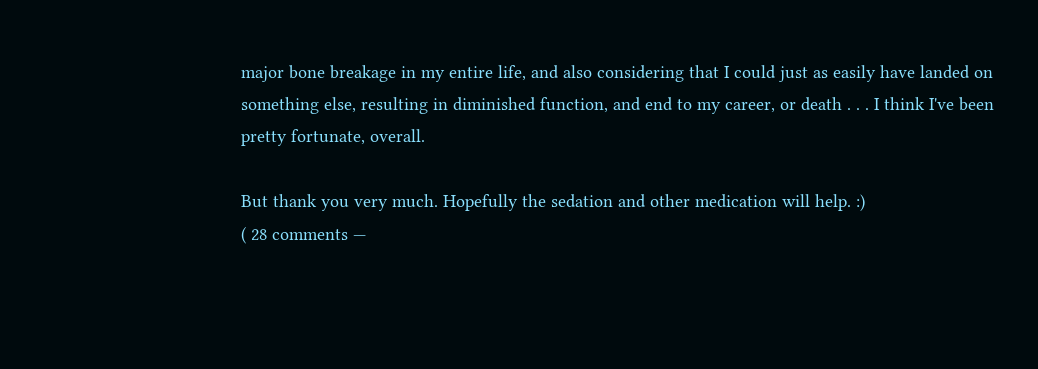major bone breakage in my entire life, and also considering that I could just as easily have landed on something else, resulting in diminished function, and end to my career, or death . . . I think I've been pretty fortunate, overall.

But thank you very much. Hopefully the sedation and other medication will help. :)
( 28 comments —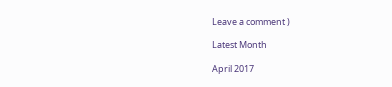Leave a comment )

Latest Month

April 2017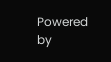Powered by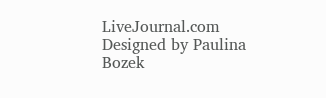LiveJournal.com
Designed by Paulina Bozek